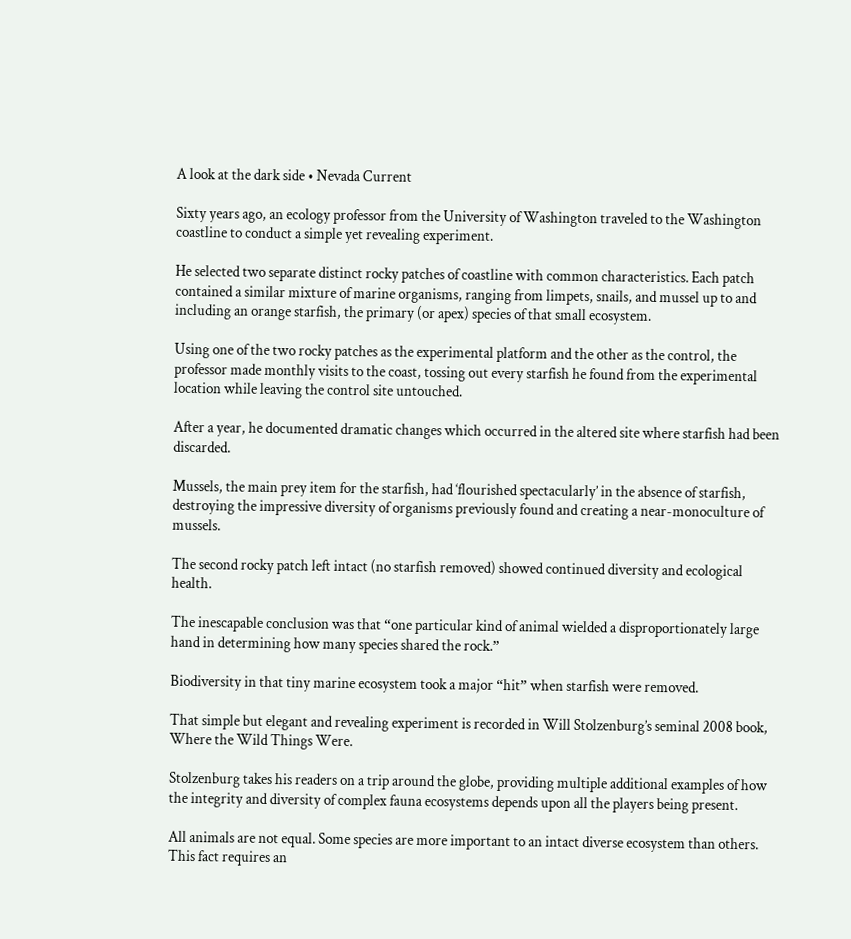A look at the dark side • Nevada Current

Sixty years ago, an ecology professor from the University of Washington traveled to the Washington coastline to conduct a simple yet revealing experiment.

He selected two separate distinct rocky patches of coastline with common characteristics. Each patch contained a similar mixture of marine organisms, ranging from limpets, snails, and mussel up to and including an orange starfish, the primary (or apex) species of that small ecosystem.

Using one of the two rocky patches as the experimental platform and the other as the control, the professor made monthly visits to the coast, tossing out every starfish he found from the experimental location while leaving the control site untouched.

After a year, he documented dramatic changes which occurred in the altered site where starfish had been discarded.

Mussels, the main prey item for the starfish, had ‘flourished spectacularly’ in the absence of starfish, destroying the impressive diversity of organisms previously found and creating a near-monoculture of mussels.

The second rocky patch left intact (no starfish removed) showed continued diversity and ecological health.

The inescapable conclusion was that “one particular kind of animal wielded a disproportionately large hand in determining how many species shared the rock.”

Biodiversity in that tiny marine ecosystem took a major “hit” when starfish were removed.

That simple but elegant and revealing experiment is recorded in Will Stolzenburg’s seminal 2008 book, Where the Wild Things Were.

Stolzenburg takes his readers on a trip around the globe, providing multiple additional examples of how the integrity and diversity of complex fauna ecosystems depends upon all the players being present.

All animals are not equal. Some species are more important to an intact diverse ecosystem than others. This fact requires an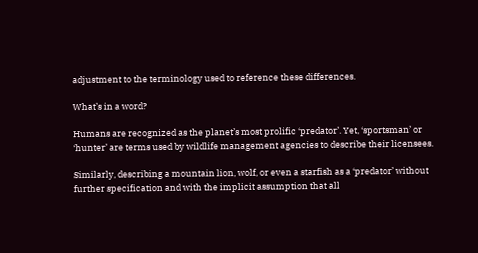adjustment to the terminology used to reference these differences.

What’s in a word?

Humans are recognized as the planet’s most prolific ‘predator’. Yet, ‘sportsman’ or ‘hunter’ are terms used by wildlife management agencies to describe their licensees.

Similarly, describing a mountain lion, wolf, or even a starfish as a ‘predator’ without further specification and with the implicit assumption that all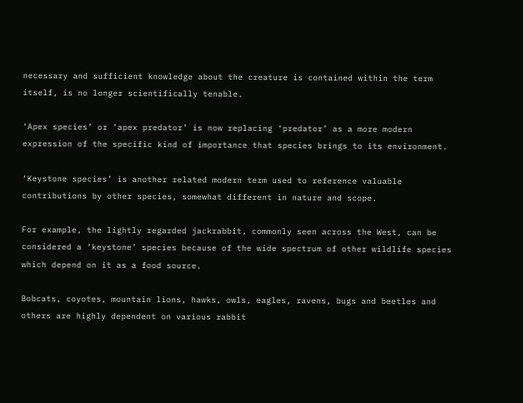necessary and sufficient knowledge about the creature is contained within the term itself, is no longer scientifically tenable.

‘Apex species’ or ‘apex predator’ is now replacing ‘predator’ as a more modern expression of the specific kind of importance that species brings to its environment.

‘Keystone species’ is another related modern term used to reference valuable contributions by other species, somewhat different in nature and scope.

For example, the lightly regarded jackrabbit, commonly seen across the West, can be considered a ‘keystone’ species because of the wide spectrum of other wildlife species which depend on it as a food source.

Bobcats, coyotes, mountain lions, hawks, owls, eagles, ravens, bugs and beetles and others are highly dependent on various rabbit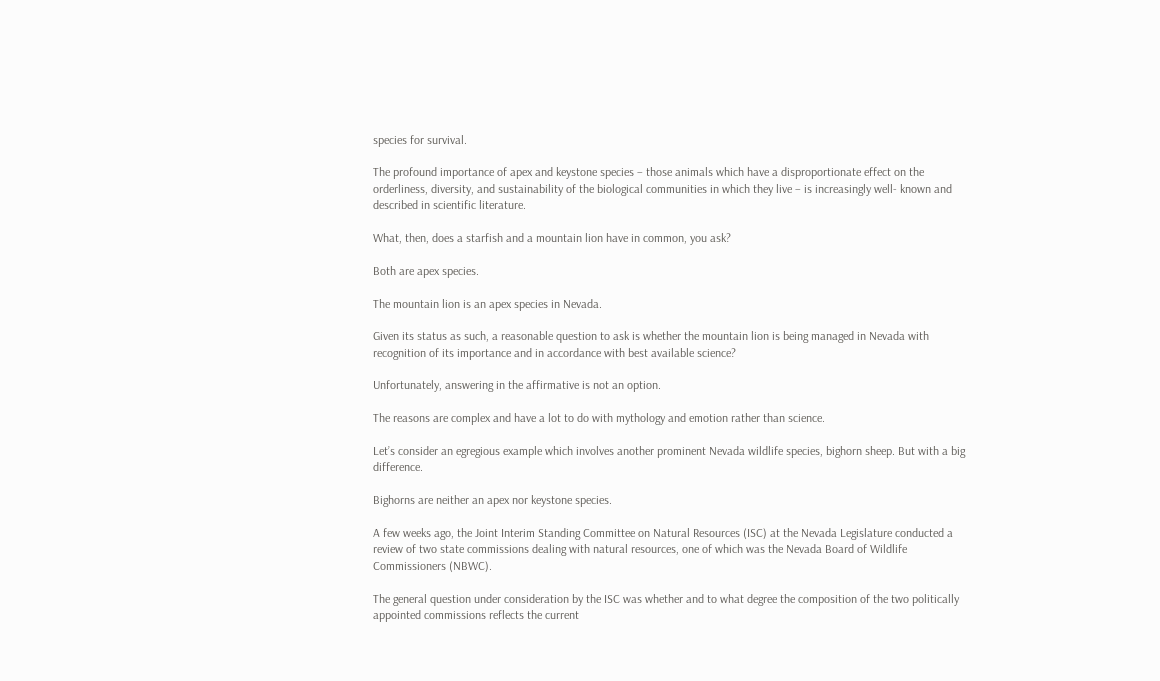species for survival.

The profound importance of apex and keystone species – those animals which have a disproportionate effect on the orderliness, diversity, and sustainability of the biological communities in which they live – is increasingly well- known and described in scientific literature.

What, then, does a starfish and a mountain lion have in common, you ask?

Both are apex species.

The mountain lion is an apex species in Nevada.

Given its status as such, a reasonable question to ask is whether the mountain lion is being managed in Nevada with recognition of its importance and in accordance with best available science?

Unfortunately, answering in the affirmative is not an option.

The reasons are complex and have a lot to do with mythology and emotion rather than science.

Let’s consider an egregious example which involves another prominent Nevada wildlife species, bighorn sheep. But with a big difference.

Bighorns are neither an apex nor keystone species.

A few weeks ago, the Joint Interim Standing Committee on Natural Resources (ISC) at the Nevada Legislature conducted a review of two state commissions dealing with natural resources, one of which was the Nevada Board of Wildlife Commissioners (NBWC).

The general question under consideration by the ISC was whether and to what degree the composition of the two politically appointed commissions reflects the current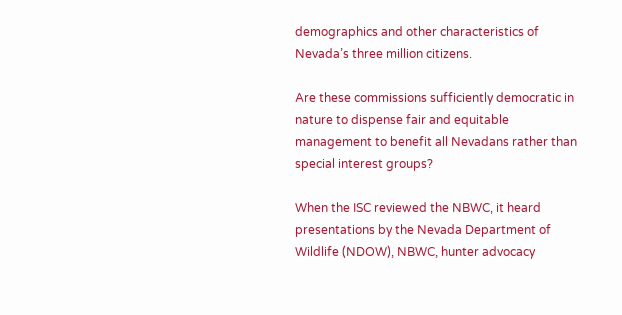demographics and other characteristics of Nevada’s three million citizens.

Are these commissions sufficiently democratic in nature to dispense fair and equitable management to benefit all Nevadans rather than special interest groups?

When the ISC reviewed the NBWC, it heard presentations by the Nevada Department of Wildlife (NDOW), NBWC, hunter advocacy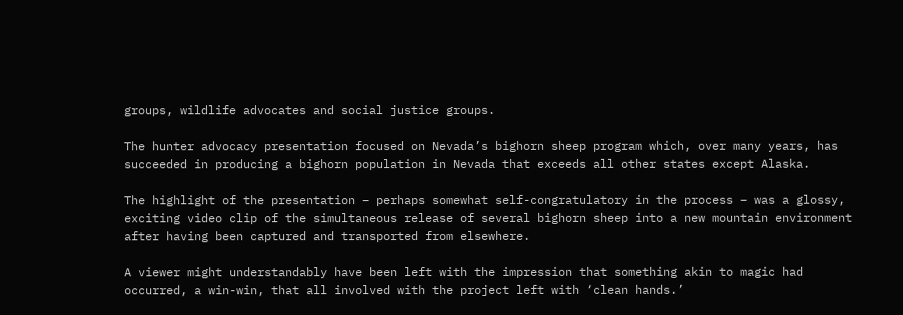groups, wildlife advocates and social justice groups.

The hunter advocacy presentation focused on Nevada’s bighorn sheep program which, over many years, has succeeded in producing a bighorn population in Nevada that exceeds all other states except Alaska.

The highlight of the presentation – perhaps somewhat self-congratulatory in the process – was a glossy, exciting video clip of the simultaneous release of several bighorn sheep into a new mountain environment after having been captured and transported from elsewhere.

A viewer might understandably have been left with the impression that something akin to magic had occurred, a win-win, that all involved with the project left with ‘clean hands.’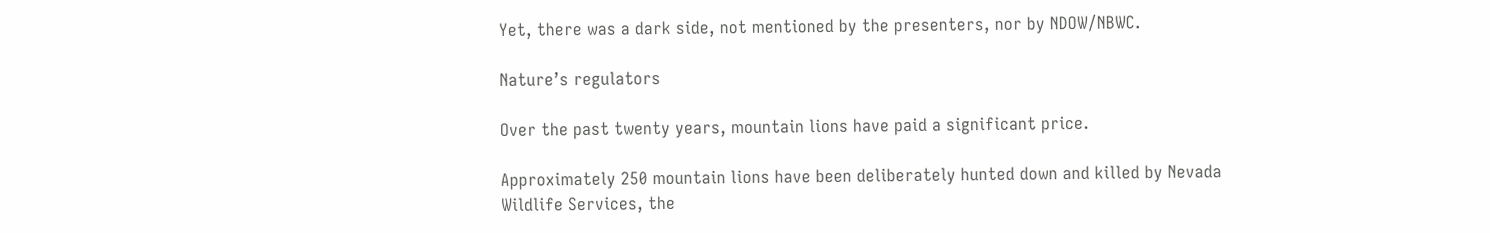Yet, there was a dark side, not mentioned by the presenters, nor by NDOW/NBWC.

Nature’s regulators

Over the past twenty years, mountain lions have paid a significant price.

Approximately 250 mountain lions have been deliberately hunted down and killed by Nevada Wildlife Services, the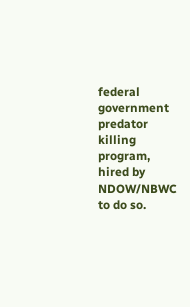federal government predator killing program, hired by NDOW/NBWC to do so.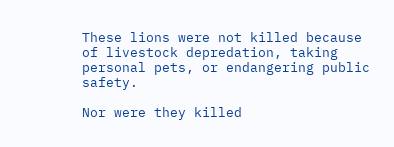These lions were not killed because of livestock depredation, taking personal pets, or endangering public safety.

Nor were they killed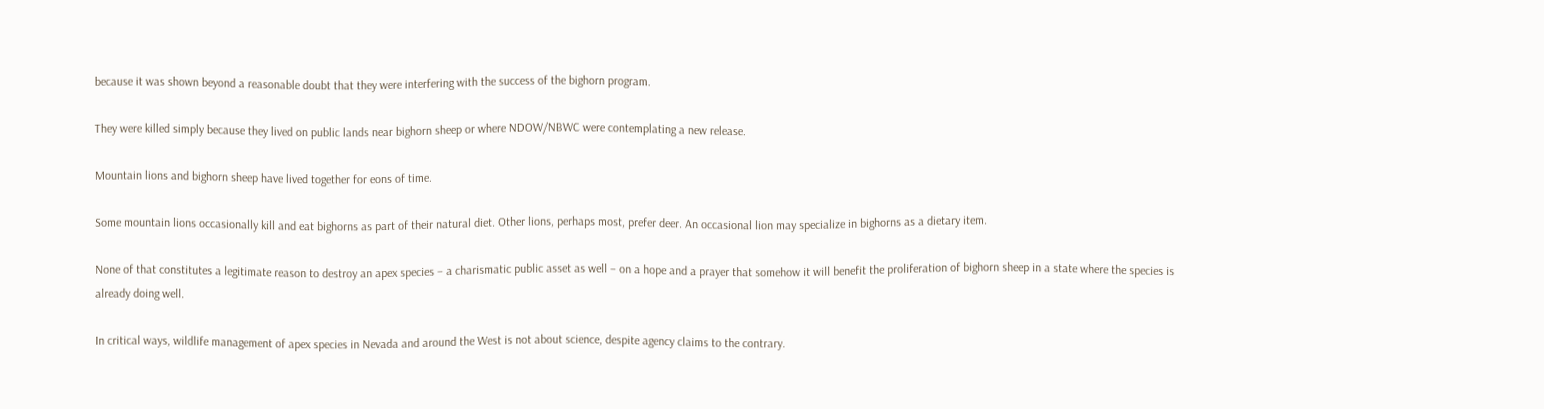because it was shown beyond a reasonable doubt that they were interfering with the success of the bighorn program.

They were killed simply because they lived on public lands near bighorn sheep or where NDOW/NBWC were contemplating a new release.

Mountain lions and bighorn sheep have lived together for eons of time.

Some mountain lions occasionally kill and eat bighorns as part of their natural diet. Other lions, perhaps most, prefer deer. An occasional lion may specialize in bighorns as a dietary item.

None of that constitutes a legitimate reason to destroy an apex species – a charismatic public asset as well – on a hope and a prayer that somehow it will benefit the proliferation of bighorn sheep in a state where the species is already doing well.

In critical ways, wildlife management of apex species in Nevada and around the West is not about science, despite agency claims to the contrary.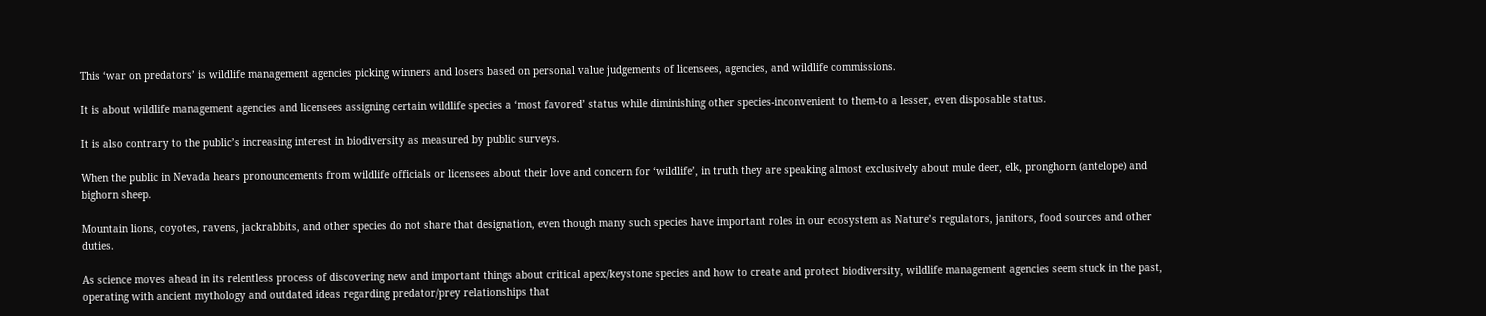This ‘war on predators’ is wildlife management agencies picking winners and losers based on personal value judgements of licensees, agencies, and wildlife commissions.

It is about wildlife management agencies and licensees assigning certain wildlife species a ‘most favored’ status while diminishing other species-inconvenient to them-to a lesser, even disposable status.

It is also contrary to the public’s increasing interest in biodiversity as measured by public surveys.

When the public in Nevada hears pronouncements from wildlife officials or licensees about their love and concern for ‘wildlife’, in truth they are speaking almost exclusively about mule deer, elk, pronghorn (antelope) and bighorn sheep.

Mountain lions, coyotes, ravens, jackrabbits, and other species do not share that designation, even though many such species have important roles in our ecosystem as Nature’s regulators, janitors, food sources and other duties.

As science moves ahead in its relentless process of discovering new and important things about critical apex/keystone species and how to create and protect biodiversity, wildlife management agencies seem stuck in the past, operating with ancient mythology and outdated ideas regarding predator/prey relationships that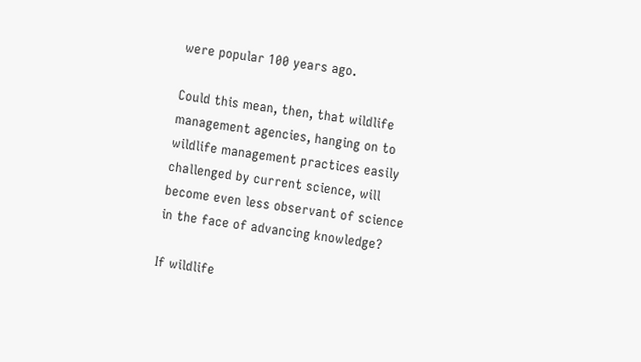were popular 100 years ago.

Could this mean, then, that wildlife management agencies, hanging on to wildlife management practices easily challenged by current science, will become even less observant of science in the face of advancing knowledge?

If wildlife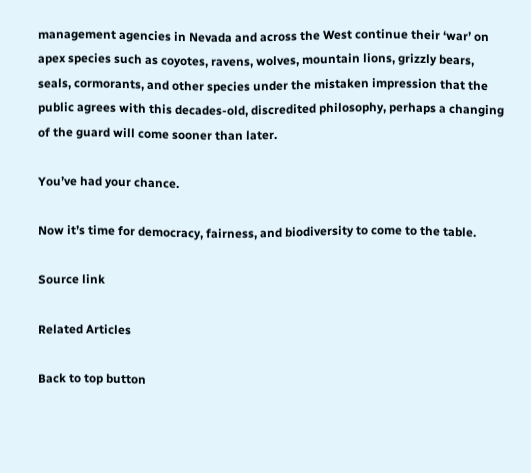management agencies in Nevada and across the West continue their ‘war’ on apex species such as coyotes, ravens, wolves, mountain lions, grizzly bears, seals, cormorants, and other species under the mistaken impression that the public agrees with this decades-old, discredited philosophy, perhaps a changing of the guard will come sooner than later.

You’ve had your chance.

Now it’s time for democracy, fairness, and biodiversity to come to the table.

Source link

Related Articles

Back to top button